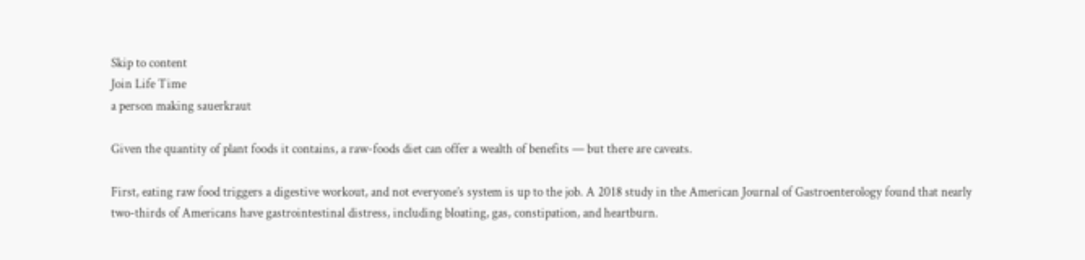Skip to content
Join Life Time
a person making sauerkraut

Given the quantity of plant foods it contains, a raw-foods diet can offer a wealth of benefits — but there are caveats.

First, eating raw food triggers a digestive workout, and not everyone’s system is up to the job. A 2018 study in the American Journal of Gastroenterology found that nearly two-thirds of Americans have gastrointestinal distress, including bloating, gas, constipation, and heartburn.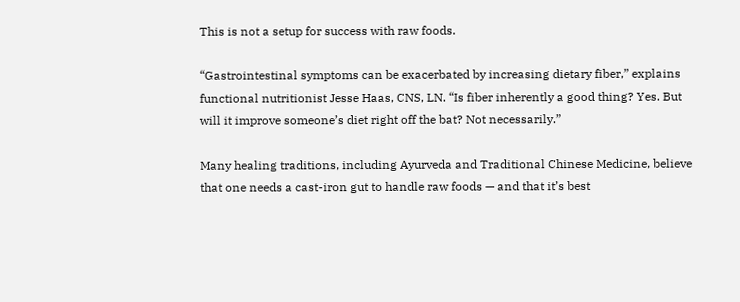This is not a setup for success with raw foods.

“Gastrointestinal symptoms can be exacerbated by increasing dietary fiber,” explains functional nutritionist Jesse Haas, CNS, LN. “Is fiber inherently a good thing? Yes. But will it improve someone’s diet right off the bat? Not necessarily.”

Many healing traditions, including Ayurveda and Traditional Chinese Medicine, believe that one needs a cast-iron gut to handle raw foods — and that it’s best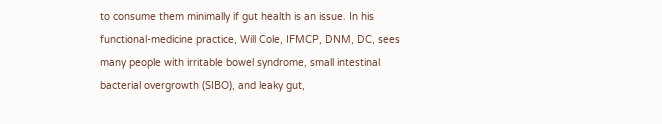to consume them minimally if gut health is an issue. In his functional-medicine practice, Will Cole, IFMCP, DNM, DC, sees many people with irritable bowel syndrome, small intestinal bacterial overgrowth (SIBO), and leaky gut,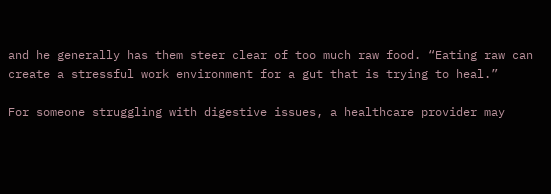and he generally has them steer clear of too much raw food. “Eating raw can create a stressful work environment for a gut that is trying to heal.”

For someone struggling with digestive issues, a healthcare provider may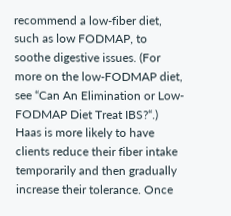recommend a low-fiber diet, such as low FODMAP, to soothe digestive issues. (For more on the low-FODMAP diet, see “Can An Elimination or Low-FODMAP Diet Treat IBS?“.) Haas is more likely to have clients reduce their fiber intake temporarily and then gradually increase their tolerance. Once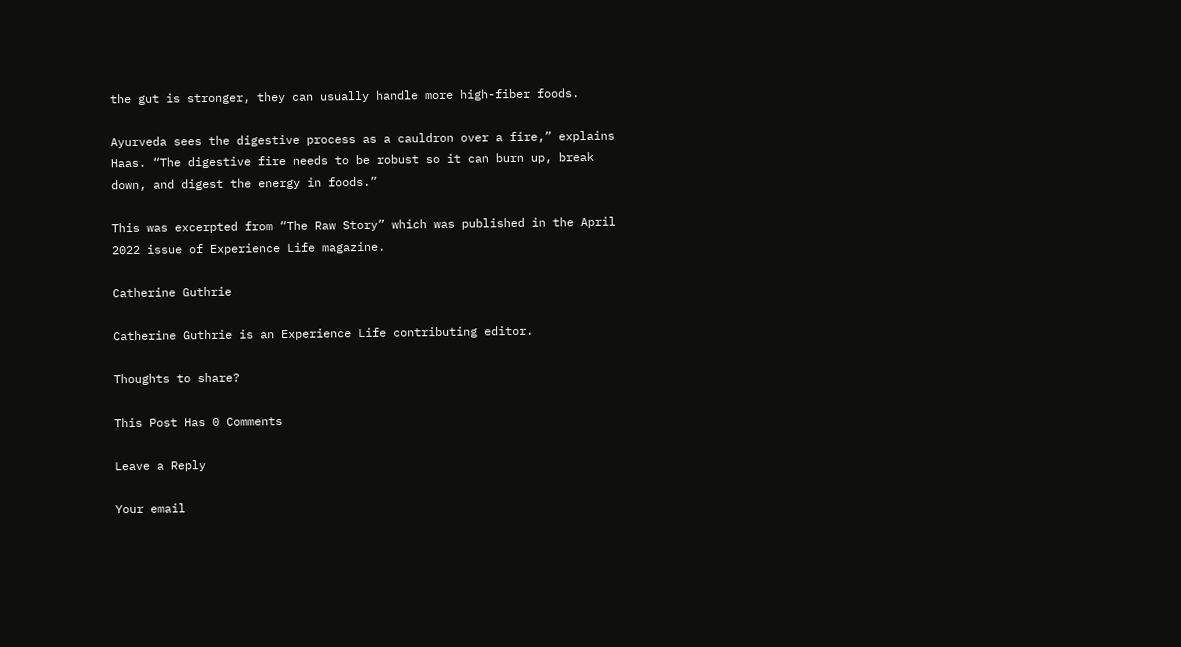the gut is stronger, they can usually handle more high-fiber foods.

Ayurveda sees the digestive process as a cauldron over a fire,” explains Haas. “The digestive fire needs to be robust so it can burn up, break down, and digest the energy in foods.”

This was excerpted from “The Raw Story” which was published in the April 2022 issue of Experience Life magazine.

Catherine Guthrie

Catherine Guthrie is an Experience Life contributing editor.

Thoughts to share?

This Post Has 0 Comments

Leave a Reply

Your email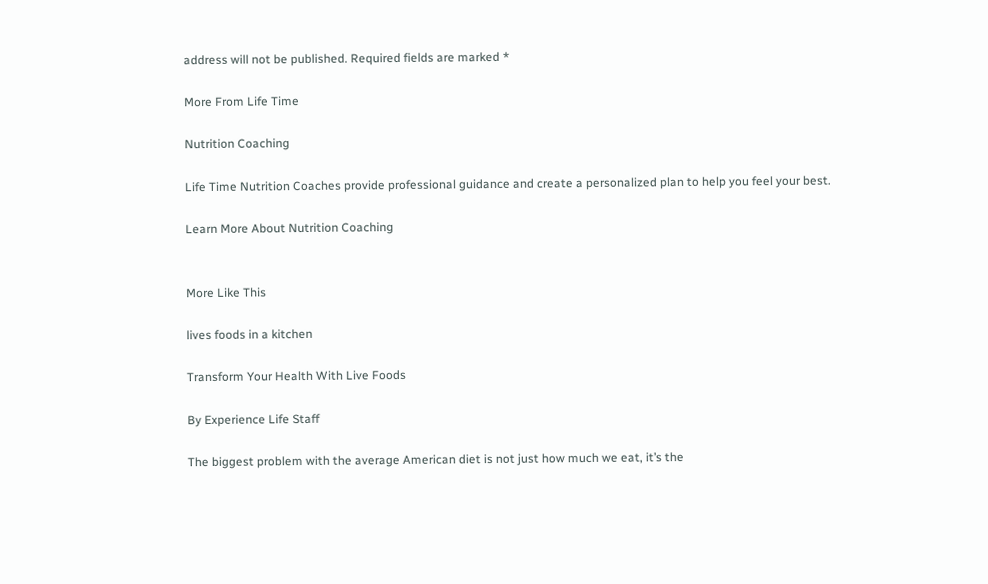address will not be published. Required fields are marked *

More From Life Time

Nutrition Coaching

Life Time Nutrition Coaches provide professional guidance and create a personalized plan to help you feel your best.

Learn More About Nutrition Coaching


More Like This

lives foods in a kitchen

Transform Your Health With Live Foods

By Experience Life Staff

The biggest problem with the average American diet is not just how much we eat, it’s the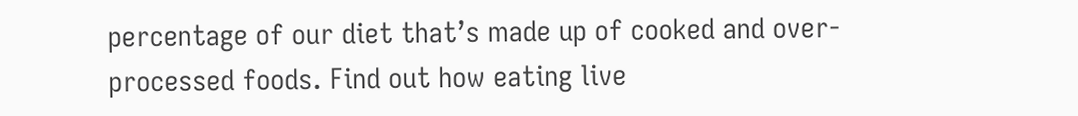percentage of our diet that’s made up of cooked and over-processed foods. Find out how eating live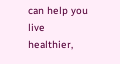can help you live healthier,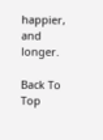happier, and longer.

Back To Top